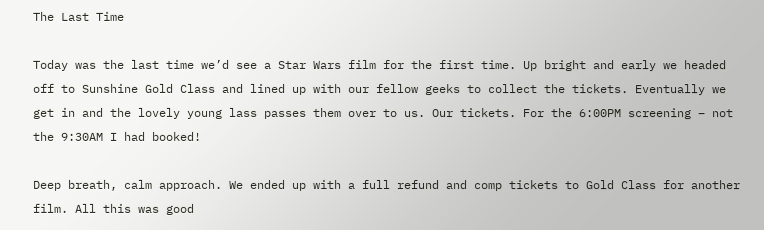The Last Time

Today was the last time we’d see a Star Wars film for the first time. Up bright and early we headed off to Sunshine Gold Class and lined up with our fellow geeks to collect the tickets. Eventually we get in and the lovely young lass passes them over to us. Our tickets. For the 6:00PM screening – not the 9:30AM I had booked!

Deep breath, calm approach. We ended up with a full refund and comp tickets to Gold Class for another film. All this was good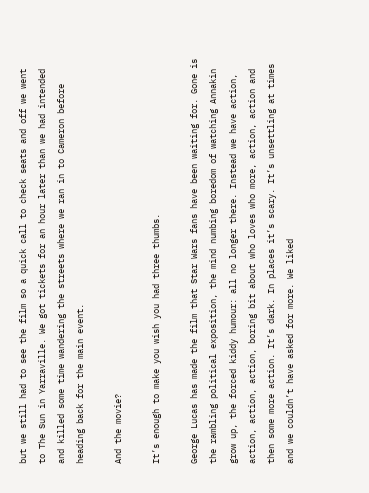but we still had to see the film so a quick call to check seats and off we went to The Sun in Yarraville. We got tickets for an hour later than we had intended and killed some time wandering the streets where we ran in to Cameron before heading back for the main event.

And the movie?

It’s enough to make you wish you had three thumbs.

George Lucas has made the film that Star Wars fans have been waiting for. Gone is the rambling political exposition, the mind numbing boredom of watching Annakin grow up, the forced kiddy humour: all no longer there. Instead we have action, action, action, action, boring bit about who loves who more, action, action and then some more action. It’s dark. In places it’s scary. It’s unsettling at times and we couldn’t have asked for more. We liked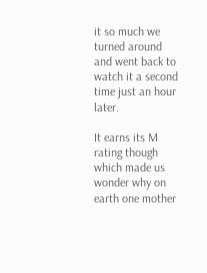it so much we turned around and went back to watch it a second time just an hour later.

It earns its M rating though which made us wonder why on earth one mother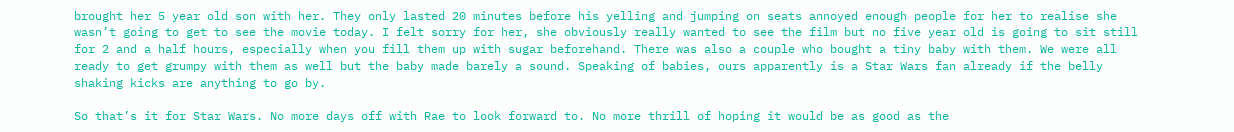brought her 5 year old son with her. They only lasted 20 minutes before his yelling and jumping on seats annoyed enough people for her to realise she wasn’t going to get to see the movie today. I felt sorry for her, she obviously really wanted to see the film but no five year old is going to sit still for 2 and a half hours, especially when you fill them up with sugar beforehand. There was also a couple who bought a tiny baby with them. We were all ready to get grumpy with them as well but the baby made barely a sound. Speaking of babies, ours apparently is a Star Wars fan already if the belly shaking kicks are anything to go by.

So that’s it for Star Wars. No more days off with Rae to look forward to. No more thrill of hoping it would be as good as the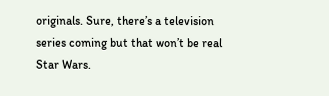originals. Sure, there’s a television series coming but that won’t be real Star Wars.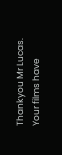Thankyou Mr Lucas. Your films have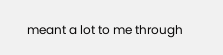meant a lot to me through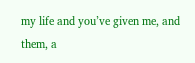my life and you’ve given me, and them, a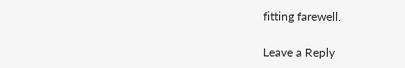fitting farewell.

Leave a Reply